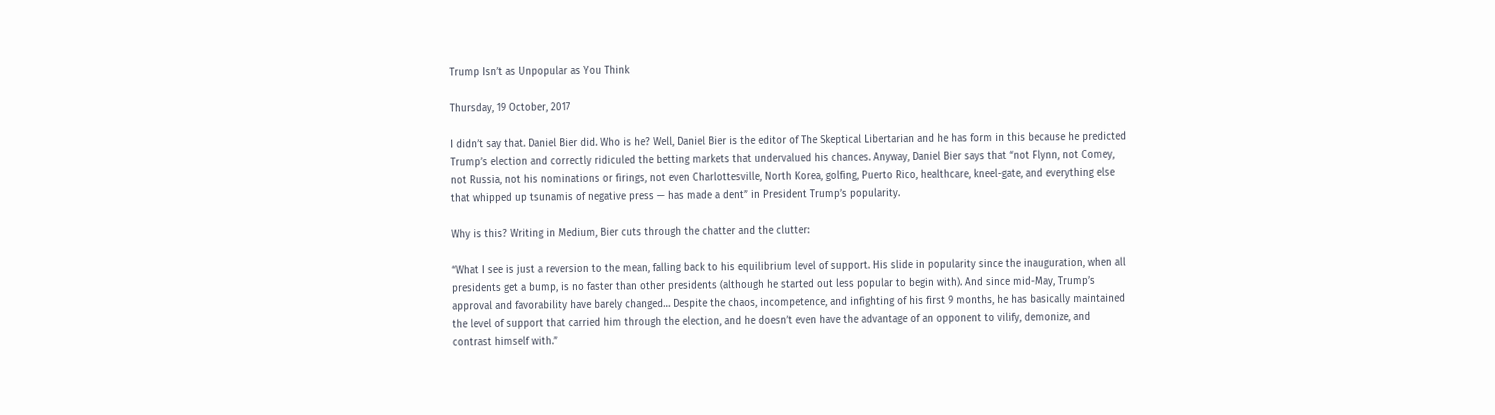Trump Isn’t as Unpopular as You Think

Thursday, 19 October, 2017

I didn’t say that. Daniel Bier did. Who is he? Well, Daniel Bier is the editor of The Skeptical Libertarian and he has form in this because he predicted Trump’s election and correctly ridiculed the betting markets that undervalued his chances. Anyway, Daniel Bier says that “not Flynn, not Comey, not Russia, not his nominations or firings, not even Charlottesville, North Korea, golfing, Puerto Rico, healthcare, kneel-gate, and everything else that whipped up tsunamis of negative press — has made a dent” in President Trump’s popularity.

Why is this? Writing in Medium, Bier cuts through the chatter and the clutter:

“What I see is just a reversion to the mean, falling back to his equilibrium level of support. His slide in popularity since the inauguration, when all presidents get a bump, is no faster than other presidents (although he started out less popular to begin with). And since mid-May, Trump’s approval and favorability have barely changed… Despite the chaos, incompetence, and infighting of his first 9 months, he has basically maintained the level of support that carried him through the election, and he doesn’t even have the advantage of an opponent to vilify, demonize, and contrast himself with.”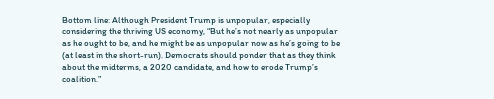Bottom line: Although President Trump is unpopular, especially considering the thriving US economy, “But he’s not nearly as unpopular as he ought to be, and he might be as unpopular now as he’s going to be (at least in the short-run). Democrats should ponder that as they think about the midterms, a 2020 candidate, and how to erode Trump’s coalition.”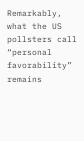Remarkably, what the US pollsters call “personal favorability” remains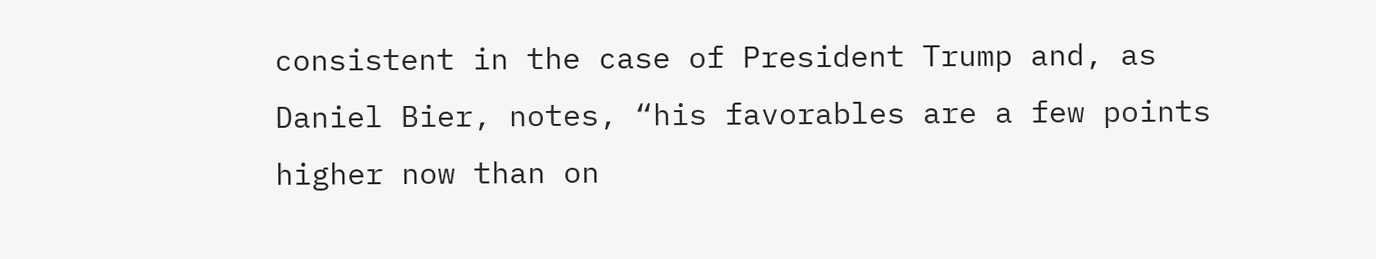consistent in the case of President Trump and, as Daniel Bier, notes, “his favorables are a few points higher now than on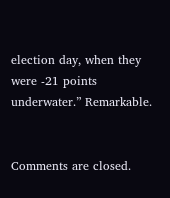election day, when they were -21 points underwater.” Remarkable.


Comments are closed.